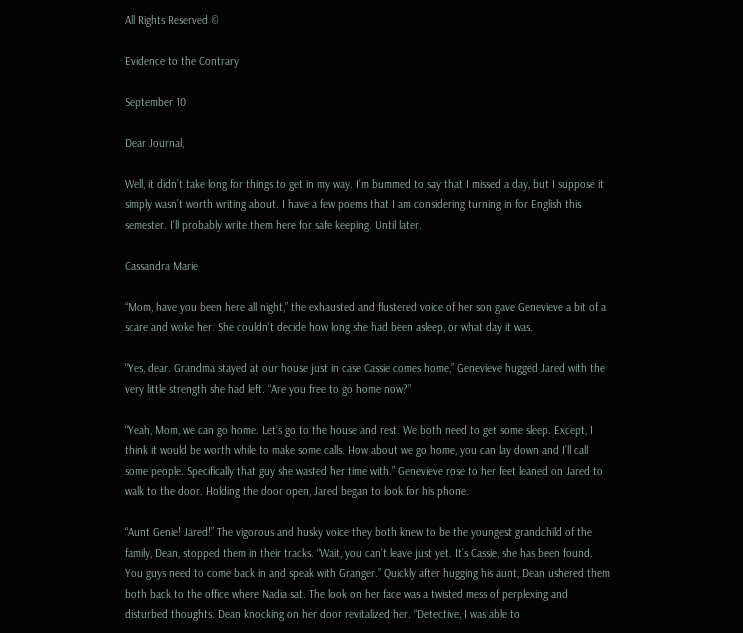All Rights Reserved ©

Evidence to the Contrary

September 10

Dear Journal,

Well, it didn’t take long for things to get in my way. I’m bummed to say that I missed a day, but I suppose it simply wasn’t worth writing about. I have a few poems that I am considering turning in for English this semester. I’ll probably write them here for safe keeping. Until later.

Cassandra Marie

“Mom, have you been here all night,” the exhausted and flustered voice of her son gave Genevieve a bit of a scare and woke her. She couldn’t decide how long she had been asleep, or what day it was.

“Yes, dear. Grandma stayed at our house just in case Cassie comes home,” Genevieve hugged Jared with the very little strength she had left. “Are you free to go home now?”

“Yeah, Mom, we can go home. Let’s go to the house and rest. We both need to get some sleep. Except, I think it would be worth while to make some calls. How about we go home, you can lay down and I’ll call some people. Specifically that guy she wasted her time with.” Genevieve rose to her feet leaned on Jared to walk to the door. Holding the door open, Jared began to look for his phone.

“Aunt Genie! Jared!” The vigorous and husky voice they both knew to be the youngest grandchild of the family, Dean, stopped them in their tracks. “Wait, you can’t leave just yet. It’s Cassie, she has been found. You guys need to come back in and speak with Granger.” Quickly after hugging his aunt, Dean ushered them both back to the office where Nadia sat. The look on her face was a twisted mess of perplexing and disturbed thoughts. Dean knocking on her door revitalized her. “Detective, I was able to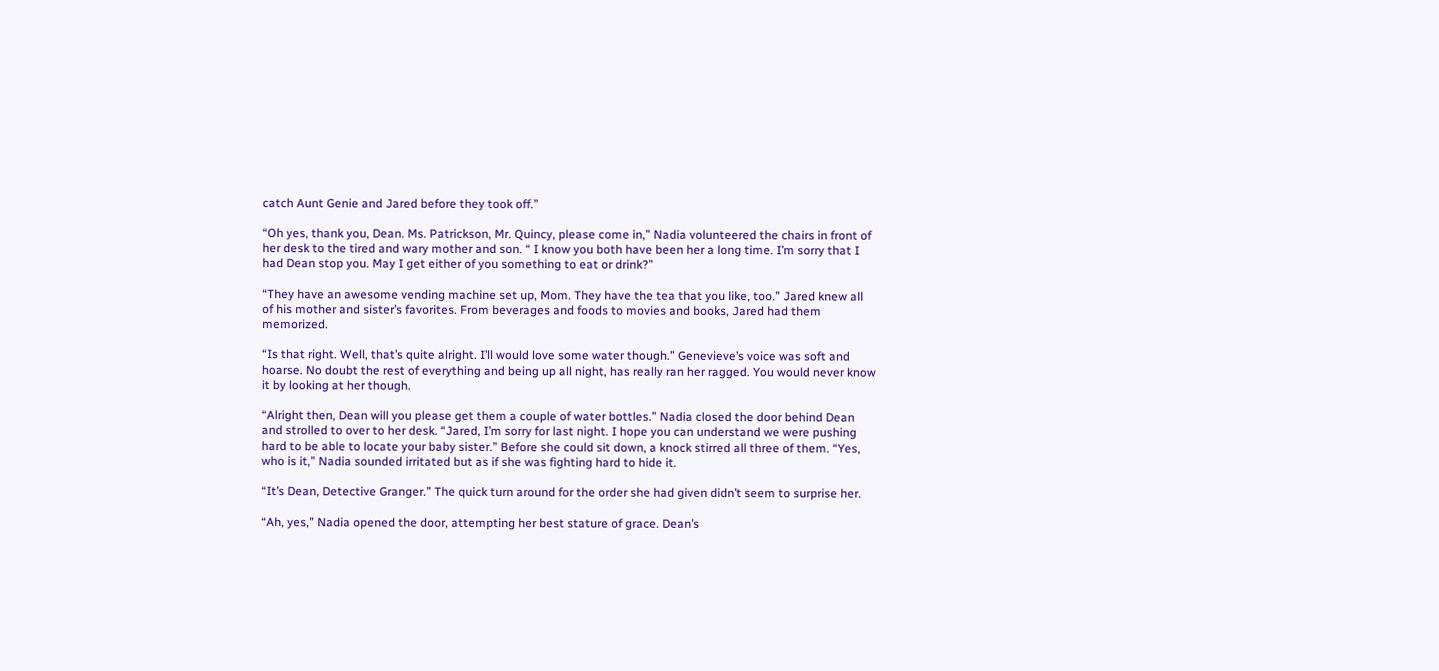catch Aunt Genie and Jared before they took off.”

“Oh yes, thank you, Dean. Ms. Patrickson, Mr. Quincy, please come in,” Nadia volunteered the chairs in front of her desk to the tired and wary mother and son. “ I know you both have been her a long time. I’m sorry that I had Dean stop you. May I get either of you something to eat or drink?”

“They have an awesome vending machine set up, Mom. They have the tea that you like, too.” Jared knew all of his mother and sister’s favorites. From beverages and foods to movies and books, Jared had them memorized.

“Is that right. Well, that’s quite alright. I’ll would love some water though.” Genevieve’s voice was soft and hoarse. No doubt the rest of everything and being up all night, has really ran her ragged. You would never know it by looking at her though.

“Alright then, Dean will you please get them a couple of water bottles.” Nadia closed the door behind Dean and strolled to over to her desk. “Jared, I’m sorry for last night. I hope you can understand we were pushing hard to be able to locate your baby sister.” Before she could sit down, a knock stirred all three of them. “Yes, who is it,” Nadia sounded irritated but as if she was fighting hard to hide it.

“It’s Dean, Detective Granger.” The quick turn around for the order she had given didn’t seem to surprise her.

“Ah, yes,” Nadia opened the door, attempting her best stature of grace. Dean’s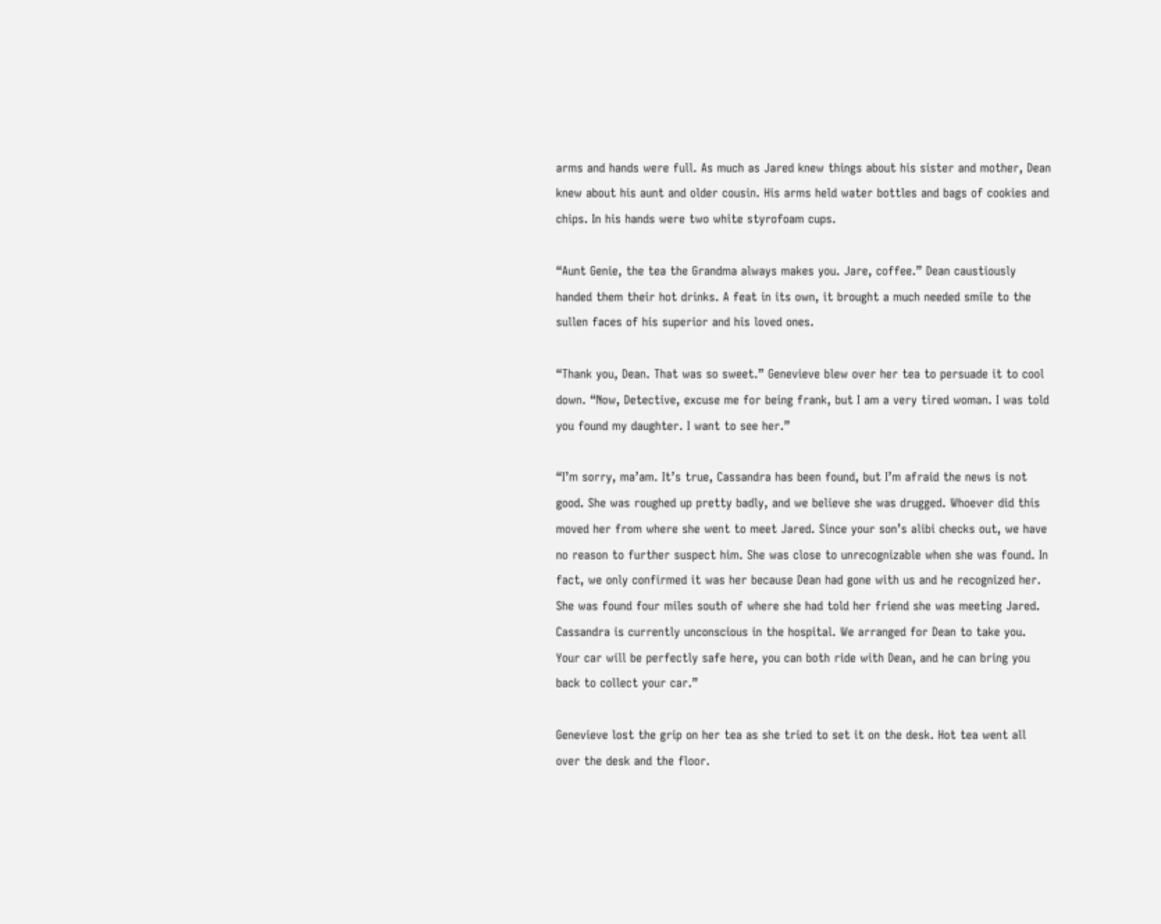arms and hands were full. As much as Jared knew things about his sister and mother, Dean knew about his aunt and older cousin. His arms held water bottles and bags of cookies and chips. In his hands were two white styrofoam cups.

“Aunt Genie, the tea the Grandma always makes you. Jare, coffee.” Dean caustiously handed them their hot drinks. A feat in its own, it brought a much needed smile to the sullen faces of his superior and his loved ones.

“Thank you, Dean. That was so sweet.” Genevieve blew over her tea to persuade it to cool down. “Now, Detective, excuse me for being frank, but I am a very tired woman. I was told you found my daughter. I want to see her.”

“I’m sorry, ma’am. It’s true, Cassandra has been found, but I’m afraid the news is not good. She was roughed up pretty badly, and we believe she was drugged. Whoever did this moved her from where she went to meet Jared. Since your son’s alibi checks out, we have no reason to further suspect him. She was close to unrecognizable when she was found. In fact, we only confirmed it was her because Dean had gone with us and he recognized her. She was found four miles south of where she had told her friend she was meeting Jared. Cassandra is currently unconscious in the hospital. We arranged for Dean to take you. Your car will be perfectly safe here, you can both ride with Dean, and he can bring you back to collect your car.”

Genevieve lost the grip on her tea as she tried to set it on the desk. Hot tea went all over the desk and the floor.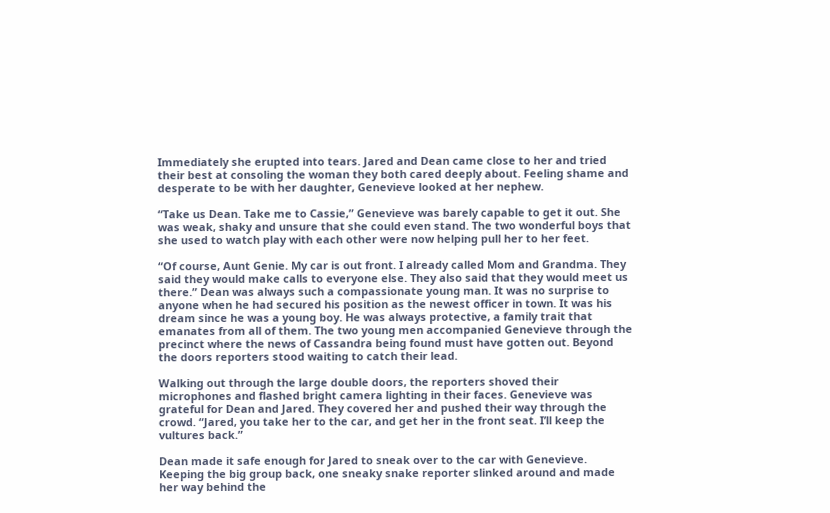Immediately she erupted into tears. Jared and Dean came close to her and tried their best at consoling the woman they both cared deeply about. Feeling shame and desperate to be with her daughter, Genevieve looked at her nephew.

“Take us Dean. Take me to Cassie,” Genevieve was barely capable to get it out. She was weak, shaky and unsure that she could even stand. The two wonderful boys that she used to watch play with each other were now helping pull her to her feet.

“Of course, Aunt Genie. My car is out front. I already called Mom and Grandma. They said they would make calls to everyone else. They also said that they would meet us there.” Dean was always such a compassionate young man. It was no surprise to anyone when he had secured his position as the newest officer in town. It was his dream since he was a young boy. He was always protective, a family trait that emanates from all of them. The two young men accompanied Genevieve through the precinct where the news of Cassandra being found must have gotten out. Beyond the doors reporters stood waiting to catch their lead.

Walking out through the large double doors, the reporters shoved their microphones and flashed bright camera lighting in their faces. Genevieve was grateful for Dean and Jared. They covered her and pushed their way through the crowd. “Jared, you take her to the car, and get her in the front seat. I’ll keep the vultures back.”

Dean made it safe enough for Jared to sneak over to the car with Genevieve. Keeping the big group back, one sneaky snake reporter slinked around and made her way behind the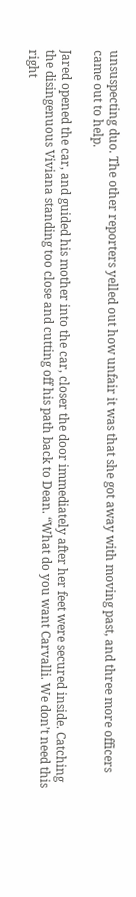unsuspecting duo. The other reporters yelled out how unfair it was that she got away with moving past, and three more officers came out to help.

Jared opened the car, and guided his mother into the car, closer the door immediately after her feet were secured inside. Catching the disingenuous Viviana standing too close and cutting off his path back to Dean. “What do you want Carvalli. We don’t need this right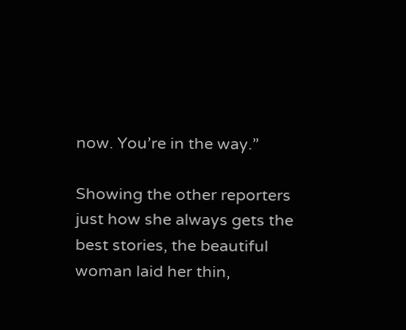now. You’re in the way.”

Showing the other reporters just how she always gets the best stories, the beautiful woman laid her thin,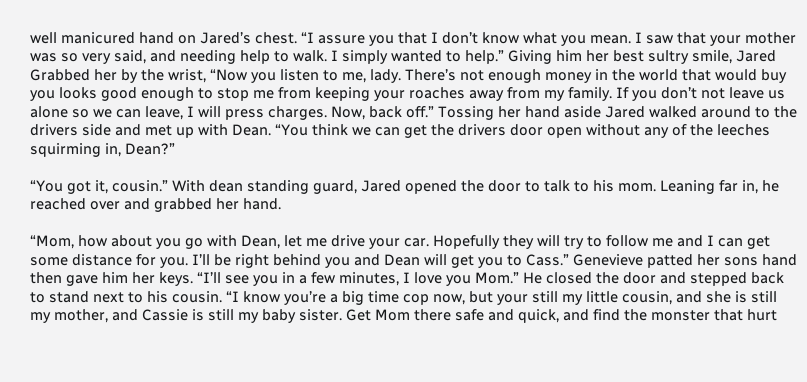well manicured hand on Jared’s chest. “I assure you that I don’t know what you mean. I saw that your mother was so very said, and needing help to walk. I simply wanted to help.” Giving him her best sultry smile, Jared Grabbed her by the wrist, “Now you listen to me, lady. There’s not enough money in the world that would buy you looks good enough to stop me from keeping your roaches away from my family. If you don’t not leave us alone so we can leave, I will press charges. Now, back off.” Tossing her hand aside Jared walked around to the drivers side and met up with Dean. “You think we can get the drivers door open without any of the leeches squirming in, Dean?”

“You got it, cousin.” With dean standing guard, Jared opened the door to talk to his mom. Leaning far in, he reached over and grabbed her hand.

“Mom, how about you go with Dean, let me drive your car. Hopefully they will try to follow me and I can get some distance for you. I’ll be right behind you and Dean will get you to Cass.” Genevieve patted her sons hand then gave him her keys. “I’ll see you in a few minutes, I love you Mom.” He closed the door and stepped back to stand next to his cousin. “I know you’re a big time cop now, but your still my little cousin, and she is still my mother, and Cassie is still my baby sister. Get Mom there safe and quick, and find the monster that hurt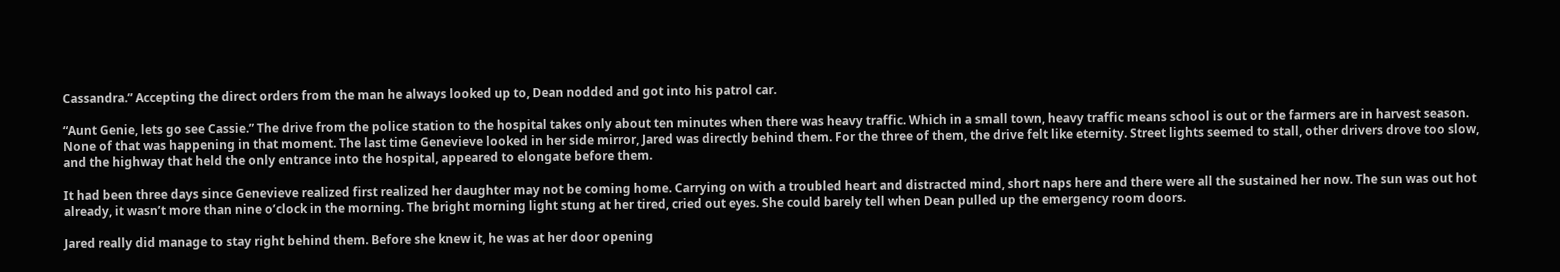Cassandra.” Accepting the direct orders from the man he always looked up to, Dean nodded and got into his patrol car.

“Aunt Genie, lets go see Cassie.” The drive from the police station to the hospital takes only about ten minutes when there was heavy traffic. Which in a small town, heavy traffic means school is out or the farmers are in harvest season. None of that was happening in that moment. The last time Genevieve looked in her side mirror, Jared was directly behind them. For the three of them, the drive felt like eternity. Street lights seemed to stall, other drivers drove too slow, and the highway that held the only entrance into the hospital, appeared to elongate before them.

It had been three days since Genevieve realized first realized her daughter may not be coming home. Carrying on with a troubled heart and distracted mind, short naps here and there were all the sustained her now. The sun was out hot already, it wasn’t more than nine o’clock in the morning. The bright morning light stung at her tired, cried out eyes. She could barely tell when Dean pulled up the emergency room doors.

Jared really did manage to stay right behind them. Before she knew it, he was at her door opening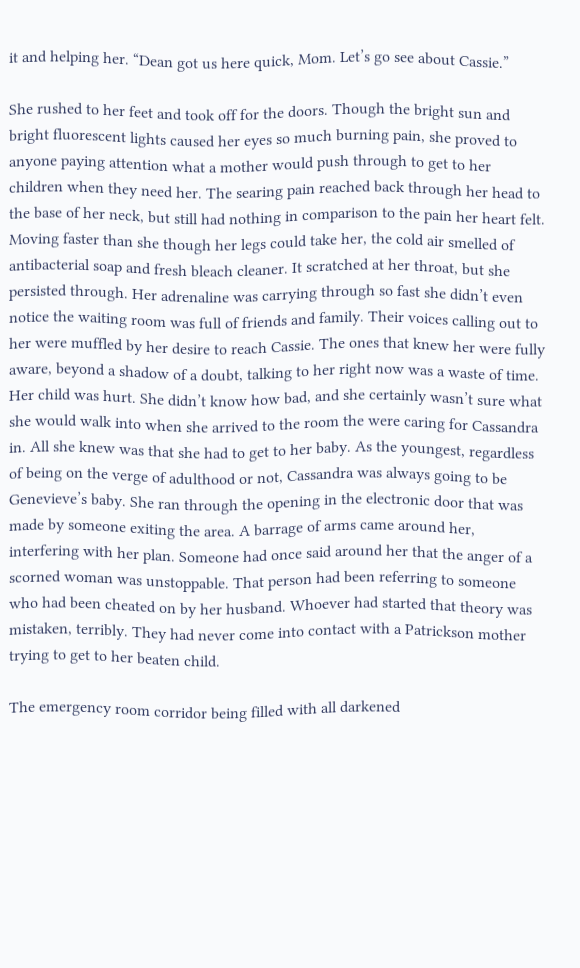it and helping her. “Dean got us here quick, Mom. Let’s go see about Cassie.”

She rushed to her feet and took off for the doors. Though the bright sun and bright fluorescent lights caused her eyes so much burning pain, she proved to anyone paying attention what a mother would push through to get to her children when they need her. The searing pain reached back through her head to the base of her neck, but still had nothing in comparison to the pain her heart felt. Moving faster than she though her legs could take her, the cold air smelled of antibacterial soap and fresh bleach cleaner. It scratched at her throat, but she persisted through. Her adrenaline was carrying through so fast she didn’t even notice the waiting room was full of friends and family. Their voices calling out to her were muffled by her desire to reach Cassie. The ones that knew her were fully aware, beyond a shadow of a doubt, talking to her right now was a waste of time. Her child was hurt. She didn’t know how bad, and she certainly wasn’t sure what she would walk into when she arrived to the room the were caring for Cassandra in. All she knew was that she had to get to her baby. As the youngest, regardless of being on the verge of adulthood or not, Cassandra was always going to be Genevieve’s baby. She ran through the opening in the electronic door that was made by someone exiting the area. A barrage of arms came around her, interfering with her plan. Someone had once said around her that the anger of a scorned woman was unstoppable. That person had been referring to someone who had been cheated on by her husband. Whoever had started that theory was mistaken, terribly. They had never come into contact with a Patrickson mother trying to get to her beaten child.

The emergency room corridor being filled with all darkened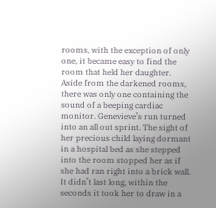rooms, with the exception of only one, it became easy to find the room that held her daughter. Aside from the darkened rooms, there was only one containing the sound of a beeping cardiac monitor. Genevieve’s run turned into an all out sprint. The sight of her precious child laying dormant in a hospital bed as she stepped into the room stopped her as if she had ran right into a brick wall. It didn’t last long, within the seconds it took her to draw in a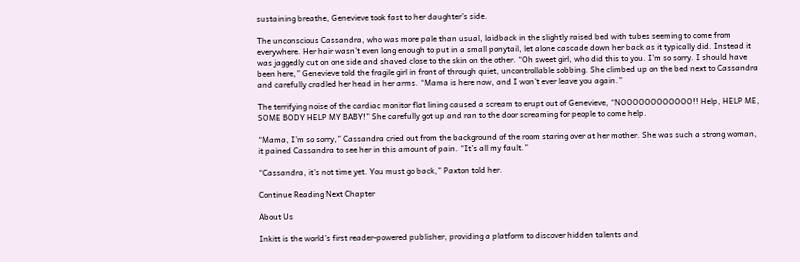sustaining breathe, Genevieve took fast to her daughter’s side.

The unconscious Cassandra, who was more pale than usual, laidback in the slightly raised bed with tubes seeming to come from everywhere. Her hair wasn’t even long enough to put in a small ponytail, let alone cascade down her back as it typically did. Instead it was jaggedly cut on one side and shaved close to the skin on the other. “Oh sweet girl, who did this to you. I’m so sorry. I should have been here,” Genevieve told the fragile girl in front of through quiet, uncontrollable sobbing. She climbed up on the bed next to Cassandra and carefully cradled her head in her arms. “Mama is here now, and I won’t ever leave you again.”

The terrifying noise of the cardiac monitor flat lining caused a scream to erupt out of Genevieve, “NOOOOOOOOOOOO!! Help, HELP ME, SOME BODY HELP MY BABY!” She carefully got up and ran to the door screaming for people to come help.

“Mama, I’m so sorry,” Cassandra cried out from the background of the room staring over at her mother. She was such a strong woman, it pained Cassandra to see her in this amount of pain. “It’s all my fault.”

“Cassandra, it’s not time yet. You must go back,” Paxton told her.

Continue Reading Next Chapter

About Us

Inkitt is the world’s first reader-powered publisher, providing a platform to discover hidden talents and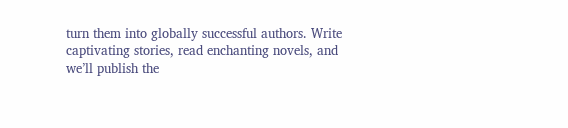turn them into globally successful authors. Write captivating stories, read enchanting novels, and we’ll publish the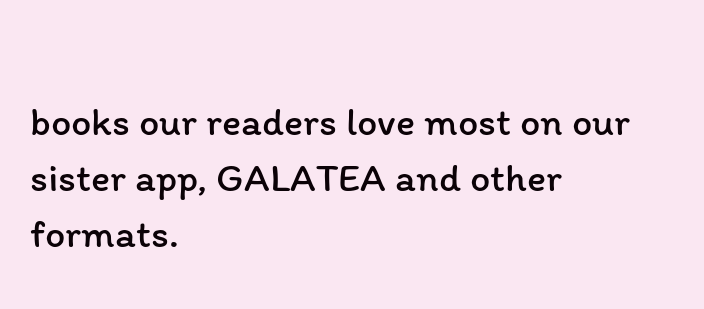books our readers love most on our sister app, GALATEA and other formats.